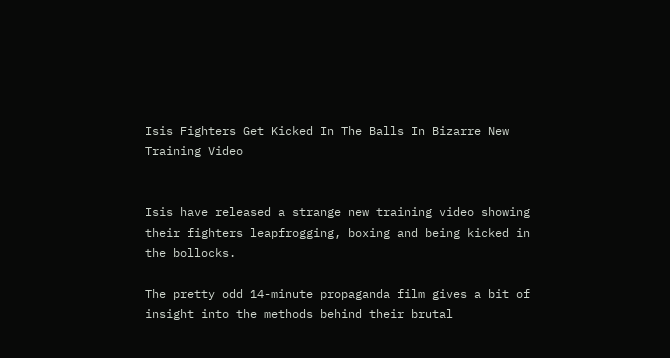Isis Fighters Get Kicked In The Balls In Bizarre New Training Video


Isis have released a strange new training video showing their fighters leapfrogging, boxing and being kicked in the bollocks.

The pretty odd 14-minute propaganda film gives a bit of insight into the methods behind their brutal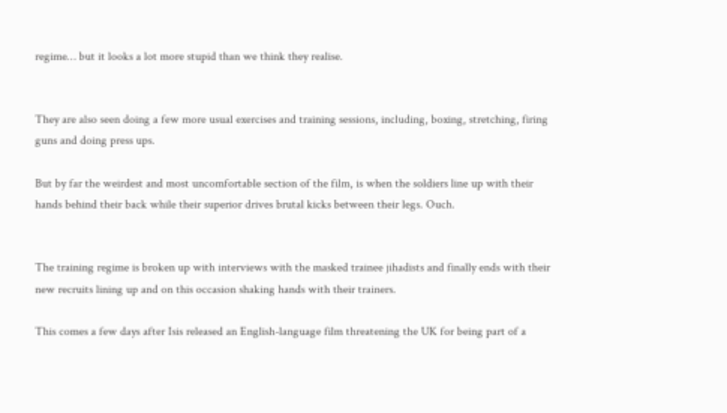regime… but it looks a lot more stupid than we think they realise.


They are also seen doing a few more usual exercises and training sessions, including, boxing, stretching, firing guns and doing press ups.

But by far the weirdest and most uncomfortable section of the film, is when the soldiers line up with their hands behind their back while their superior drives brutal kicks between their legs. Ouch.


The training regime is broken up with interviews with the masked trainee jihadists and finally ends with their new recruits lining up and on this occasion shaking hands with their trainers.

This comes a few days after Isis released an English-language film threatening the UK for being part of a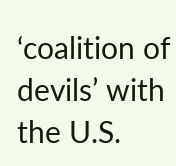‘coalition of devils’ with the U.S.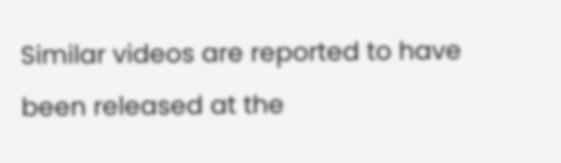Similar videos are reported to have been released at the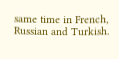same time in French, Russian and Turkish.